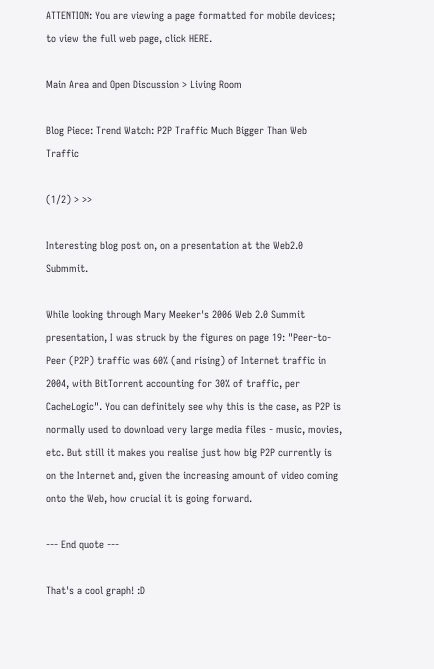ATTENTION: You are viewing a page formatted for mobile devices; to view the full web page, click HERE.

Main Area and Open Discussion > Living Room

Blog Piece: Trend Watch: P2P Traffic Much Bigger Than Web Traffic

(1/2) > >>

Interesting blog post on, on a presentation at the Web2.0 Submmit.

While looking through Mary Meeker's 2006 Web 2.0 Summit presentation, I was struck by the figures on page 19: "Peer-to-Peer (P2P) traffic was 60% (and rising) of Internet traffic in 2004, with BitTorrent accounting for 30% of traffic, per CacheLogic". You can definitely see why this is the case, as P2P is normally used to download very large media files - music, movies, etc. But still it makes you realise just how big P2P currently is on the Internet and, given the increasing amount of video coming onto the Web, how crucial it is going forward.

--- End quote ---

That's a cool graph! :D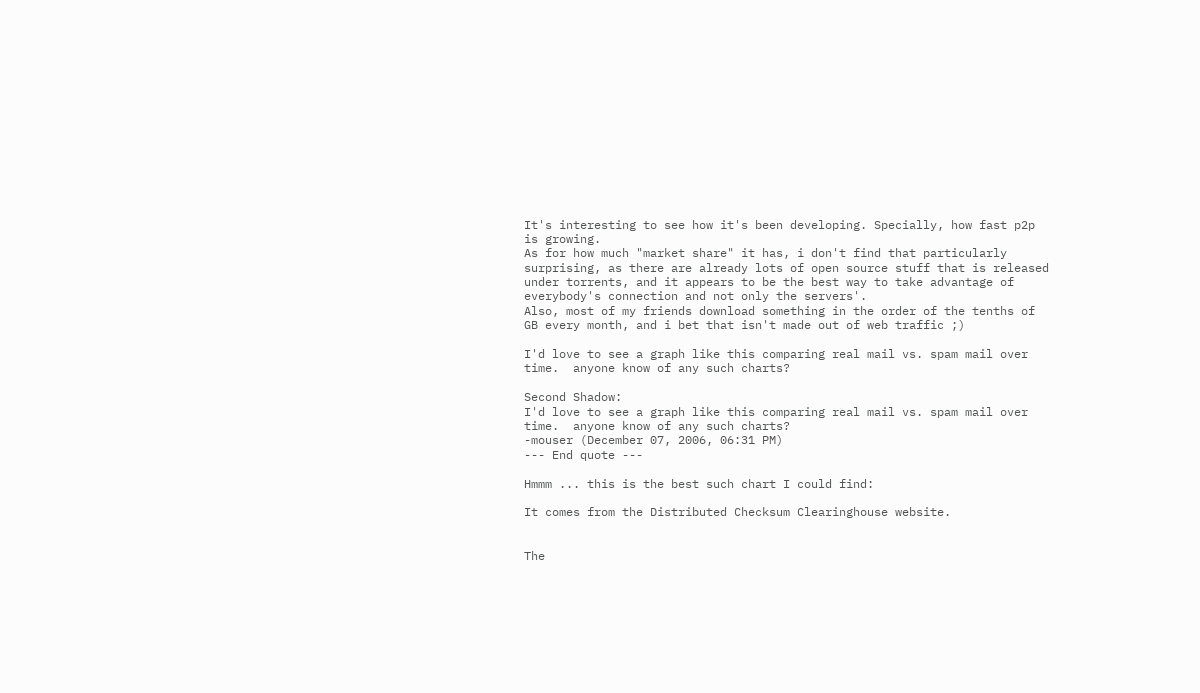It's interesting to see how it's been developing. Specially, how fast p2p is growing.
As for how much "market share" it has, i don't find that particularly surprising, as there are already lots of open source stuff that is released under torrents, and it appears to be the best way to take advantage of everybody's connection and not only the servers'.
Also, most of my friends download something in the order of the tenths of GB every month, and i bet that isn't made out of web traffic ;)

I'd love to see a graph like this comparing real mail vs. spam mail over time.  anyone know of any such charts?

Second Shadow:
I'd love to see a graph like this comparing real mail vs. spam mail over time.  anyone know of any such charts?
-mouser (December 07, 2006, 06:31 PM)
--- End quote ---

Hmmm ... this is the best such chart I could find:

It comes from the Distributed Checksum Clearinghouse website.


The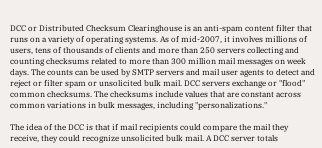DCC or Distributed Checksum Clearinghouse is an anti-spam content filter that runs on a variety of operating systems. As of mid-2007, it involves millions of users, tens of thousands of clients and more than 250 servers collecting and counting checksums related to more than 300 million mail messages on week days. The counts can be used by SMTP servers and mail user agents to detect and reject or filter spam or unsolicited bulk mail. DCC servers exchange or "flood" common checksums. The checksums include values that are constant across common variations in bulk messages, including "personalizations."

The idea of the DCC is that if mail recipients could compare the mail they receive, they could recognize unsolicited bulk mail. A DCC server totals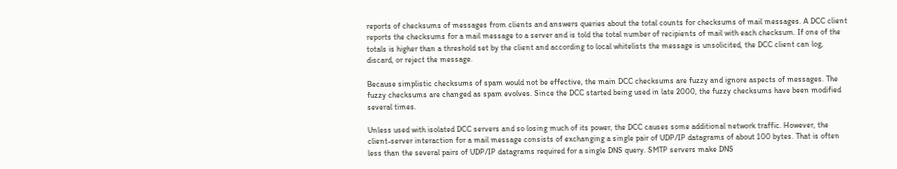reports of checksums of messages from clients and answers queries about the total counts for checksums of mail messages. A DCC client reports the checksums for a mail message to a server and is told the total number of recipients of mail with each checksum. If one of the totals is higher than a threshold set by the client and according to local whitelists the message is unsolicited, the DCC client can log, discard, or reject the message.

Because simplistic checksums of spam would not be effective, the main DCC checksums are fuzzy and ignore aspects of messages. The fuzzy checksums are changed as spam evolves. Since the DCC started being used in late 2000, the fuzzy checksums have been modified several times.

Unless used with isolated DCC servers and so losing much of its power, the DCC causes some additional network traffic. However, the client-server interaction for a mail message consists of exchanging a single pair of UDP/IP datagrams of about 100 bytes. That is often less than the several pairs of UDP/IP datagrams required for a single DNS query. SMTP servers make DNS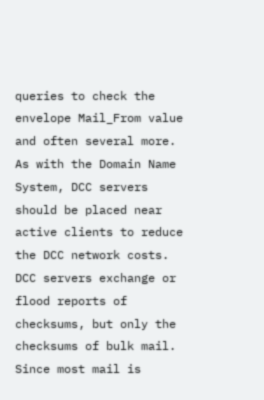queries to check the envelope Mail_From value and often several more. As with the Domain Name System, DCC servers should be placed near active clients to reduce the DCC network costs. DCC servers exchange or flood reports of checksums, but only the checksums of bulk mail. Since most mail is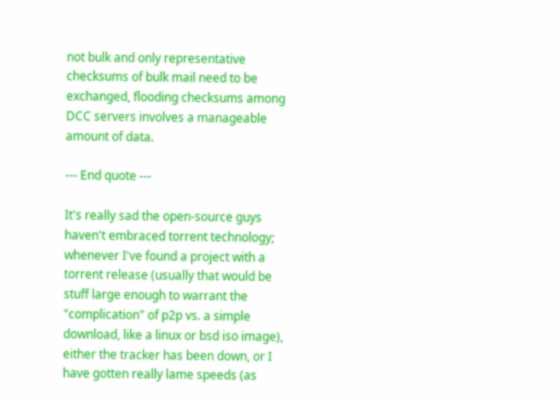not bulk and only representative checksums of bulk mail need to be exchanged, flooding checksums among DCC servers involves a manageable amount of data.

--- End quote ---

It's really sad the open-source guys haven't embraced torrent technology; whenever I've found a project with a torrent release (usually that would be stuff large enough to warrant the "complication" of p2p vs. a simple download, like a linux or bsd iso image), either the tracker has been down, or I have gotten really lame speeds (as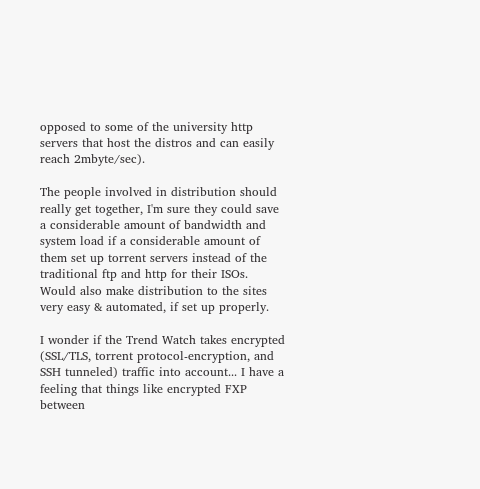opposed to some of the university http servers that host the distros and can easily reach 2mbyte/sec).

The people involved in distribution should really get together, I'm sure they could save a considerable amount of bandwidth and system load if a considerable amount of them set up torrent servers instead of the traditional ftp and http for their ISOs. Would also make distribution to the sites very easy & automated, if set up properly.

I wonder if the Trend Watch takes encrypted (SSL/TLS, torrent protocol-encryption, and SSH tunneled) traffic into account... I have a feeling that things like encrypted FXP between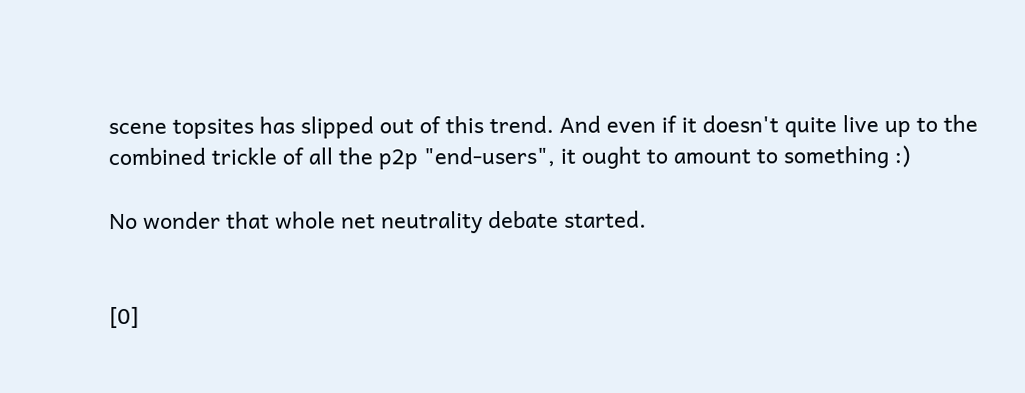scene topsites has slipped out of this trend. And even if it doesn't quite live up to the combined trickle of all the p2p "end-users", it ought to amount to something :)

No wonder that whole net neutrality debate started.


[0]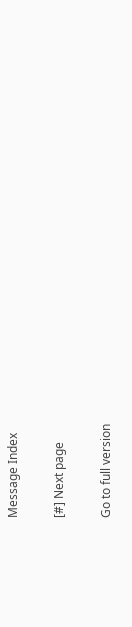Message Index

[#] Next page

Go to full version